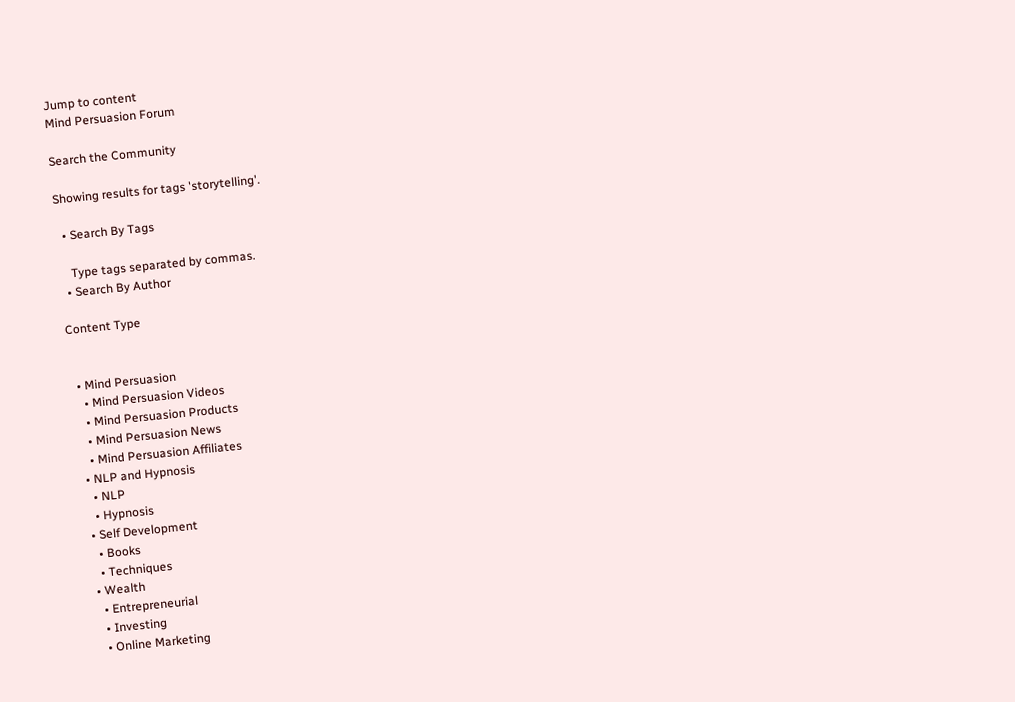Jump to content
Mind Persuasion Forum

Search the Community

Showing results for tags 'storytelling'.

  • Search By Tags

    Type tags separated by commas.
  • Search By Author

Content Type


  • Mind Persuasion
    • Mind Persuasion Videos
    • Mind Persuasion Products
    • Mind Persuasion News
    • Mind Persuasion Affiliates
  • NLP and Hypnosis
    • NLP
    • Hypnosis
  • Self Development
    • Books
    • Techniques
  • Wealth
    • Entrepreneurial
    • Investing
    • Online Marketing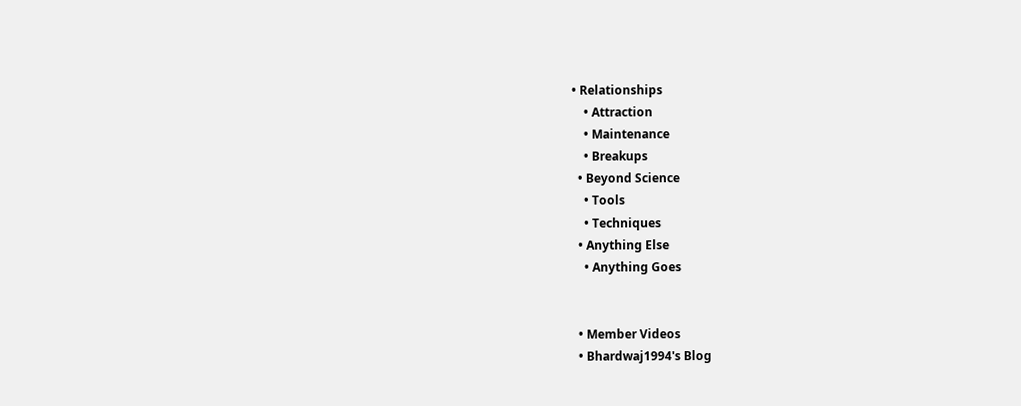• Relationships
    • Attraction
    • Maintenance
    • Breakups
  • Beyond Science
    • Tools
    • Techniques
  • Anything Else
    • Anything Goes


  • Member Videos
  • Bhardwaj1994's Blog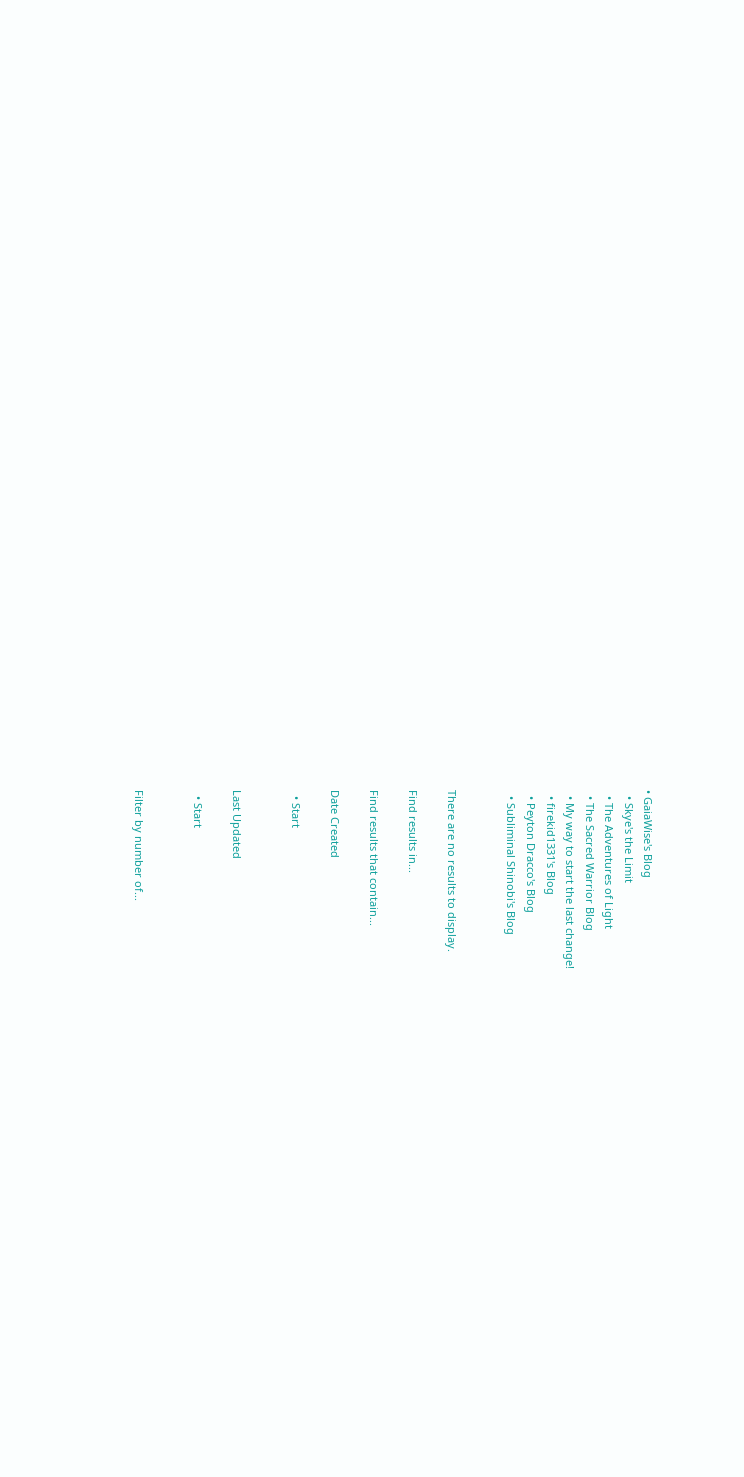• GaiaWise's Blog
  • Skye's the Limit
  • The Adventures of Light
  • The Sacred Warrior Blog
  • My way to start the last change!
  • firekid1331's Blog
  • Peyton Dracco's Blog
  • Subliminal Shinobi's Blog


There are no results to display.

Find results in...

Find results that contain...

Date Created

  • Start


Last Updated

  • Start


Filter by number of...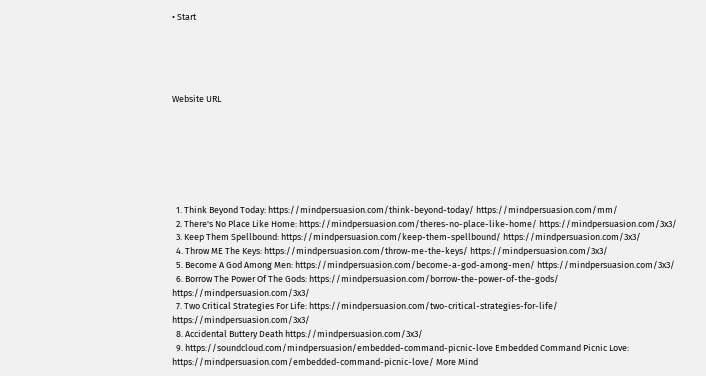• Start





Website URL







  1. Think Beyond Today: https://mindpersuasion.com/think-beyond-today/ https://mindpersuasion.com/mm/
  2. There's No Place Like Home: https://mindpersuasion.com/theres-no-place-like-home/ https://mindpersuasion.com/3x3/
  3. Keep Them Spellbound: https://mindpersuasion.com/keep-them-spellbound/ https://mindpersuasion.com/3x3/
  4. Throw ME The Keys: https://mindpersuasion.com/throw-me-the-keys/ https://mindpersuasion.com/3x3/
  5. Become A God Among Men: https://mindpersuasion.com/become-a-god-among-men/ https://mindpersuasion.com/3x3/
  6. Borrow The Power Of The Gods: https://mindpersuasion.com/borrow-the-power-of-the-gods/ https://mindpersuasion.com/3x3/
  7. Two Critical Strategies For Life: https://mindpersuasion.com/two-critical-strategies-for-life/ https://mindpersuasion.com/3x3/
  8. Accidental Buttery Death https://mindpersuasion.com/3x3/
  9. https://soundcloud.com/mindpersuasion/embedded-command-picnic-love Embedded Command Picnic Love: https://mindpersuasion.com/embedded-command-picnic-love/ More Mind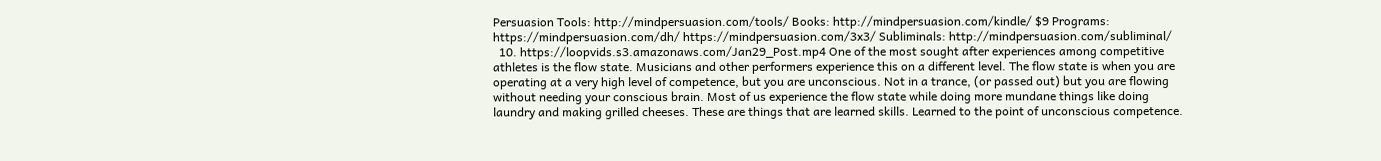Persuasion Tools: http://mindpersuasion.com/tools/ Books: http://mindpersuasion.com/kindle/ $9 Programs: https://mindpersuasion.com/dh/ https://mindpersuasion.com/3x3/ Subliminals: http://mindpersuasion.com/subliminal/
  10. https://loopvids.s3.amazonaws.com/Jan29_Post.mp4 One of the most sought after experiences among competitive athletes is the flow state. Musicians and other performers experience this on a different level. The flow state is when you are operating at a very high level of competence, but you are unconscious. Not in a trance, (or passed out) but you are flowing without needing your conscious brain. Most of us experience the flow state while doing more mundane things like doing laundry and making grilled cheeses. These are things that are learned skills. Learned to the point of unconscious competence.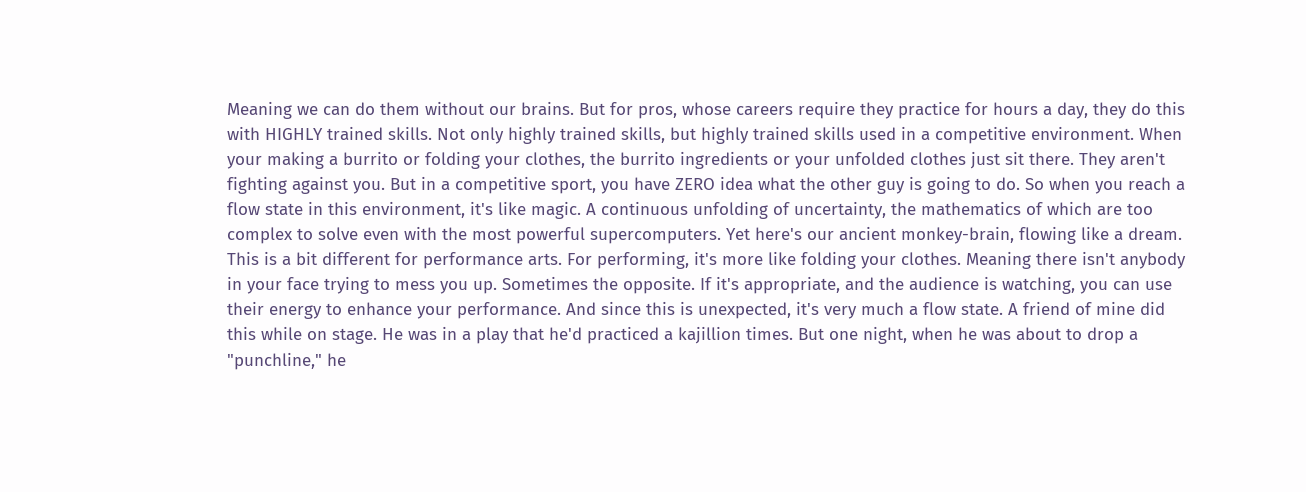Meaning we can do them without our brains. But for pros, whose careers require they practice for hours a day, they do this with HIGHLY trained skills. Not only highly trained skills, but highly trained skills used in a competitive environment. When your making a burrito or folding your clothes, the burrito ingredients or your unfolded clothes just sit there. They aren't fighting against you. But in a competitive sport, you have ZERO idea what the other guy is going to do. So when you reach a flow state in this environment, it's like magic. A continuous unfolding of uncertainty, the mathematics of which are too complex to solve even with the most powerful supercomputers. Yet here's our ancient monkey-brain, flowing like a dream. This is a bit different for performance arts. For performing, it's more like folding your clothes. Meaning there isn't anybody in your face trying to mess you up. Sometimes the opposite. If it's appropriate, and the audience is watching, you can use their energy to enhance your performance. And since this is unexpected, it's very much a flow state. A friend of mine did this while on stage. He was in a play that he'd practiced a kajillion times. But one night, when he was about to drop a "punchline," he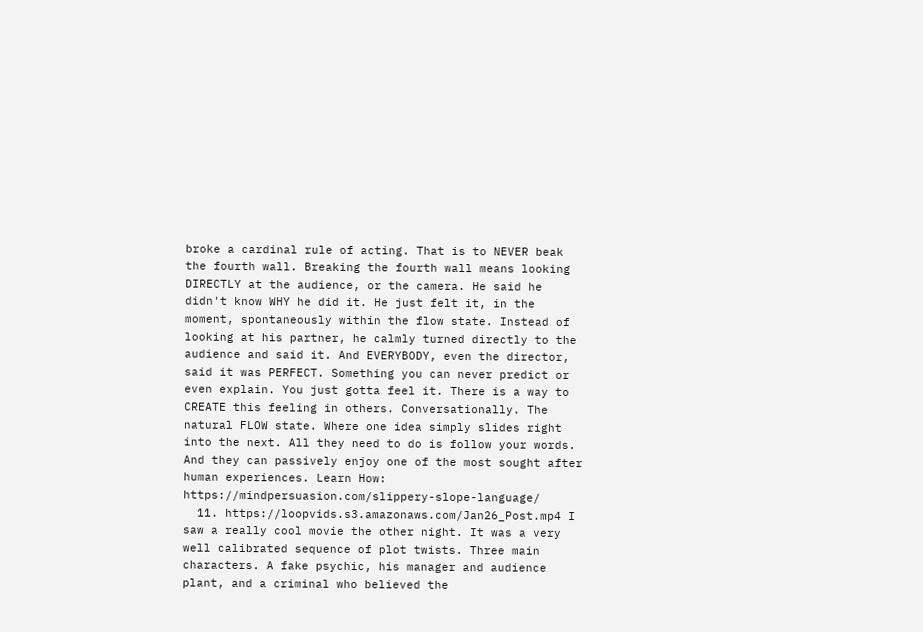broke a cardinal rule of acting. That is to NEVER beak the fourth wall. Breaking the fourth wall means looking DIRECTLY at the audience, or the camera. He said he didn't know WHY he did it. He just felt it, in the moment, spontaneously within the flow state. Instead of looking at his partner, he calmly turned directly to the audience and said it. And EVERYBODY, even the director, said it was PERFECT. Something you can never predict or even explain. You just gotta feel it. There is a way to CREATE this feeling in others. Conversationally. The natural FLOW state. Where one idea simply slides right into the next. All they need to do is follow your words. And they can passively enjoy one of the most sought after human experiences. Learn How: https://mindpersuasion.com/slippery-slope-language/
  11. https://loopvids.s3.amazonaws.com/Jan26_Post.mp4 I saw a really cool movie the other night. It was a very well calibrated sequence of plot twists. Three main characters. A fake psychic, his manager and audience plant, and a criminal who believed the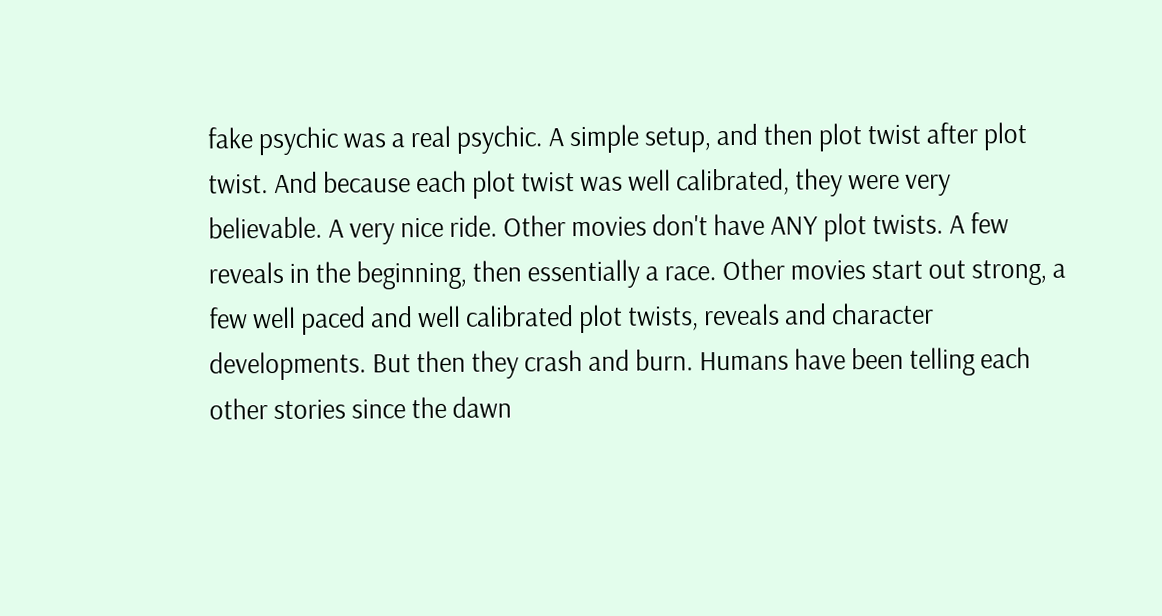fake psychic was a real psychic. A simple setup, and then plot twist after plot twist. And because each plot twist was well calibrated, they were very believable. A very nice ride. Other movies don't have ANY plot twists. A few reveals in the beginning, then essentially a race. Other movies start out strong, a few well paced and well calibrated plot twists, reveals and character developments. But then they crash and burn. Humans have been telling each other stories since the dawn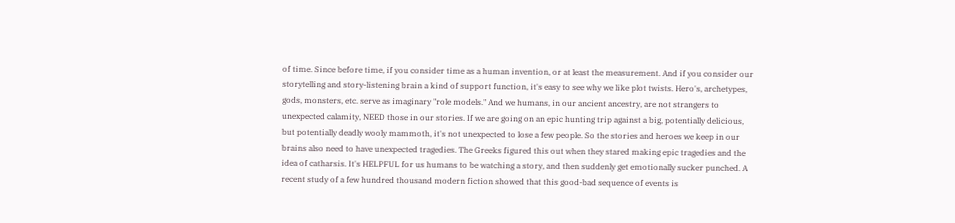of time. Since before time, if you consider time as a human invention, or at least the measurement. And if you consider our storytelling and story-listening brain a kind of support function, it's easy to see why we like plot twists. Hero's, archetypes, gods, monsters, etc. serve as imaginary "role models." And we humans, in our ancient ancestry, are not strangers to unexpected calamity, NEED those in our stories. If we are going on an epic hunting trip against a big, potentially delicious, but potentially deadly wooly mammoth, it's not unexpected to lose a few people. So the stories and heroes we keep in our brains also need to have unexpected tragedies. The Greeks figured this out when they stared making epic tragedies and the idea of catharsis. It's HELPFUL for us humans to be watching a story, and then suddenly get emotionally sucker punched. A recent study of a few hundred thousand modern fiction showed that this good-bad sequence of events is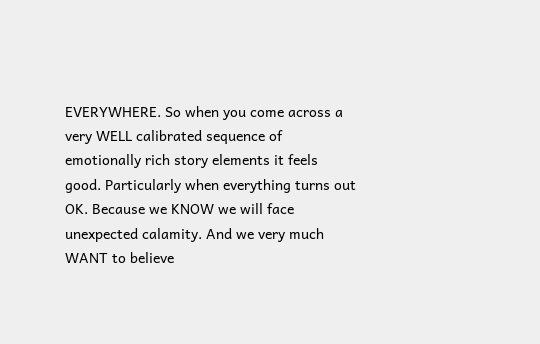EVERYWHERE. So when you come across a very WELL calibrated sequence of emotionally rich story elements it feels good. Particularly when everything turns out OK. Because we KNOW we will face unexpected calamity. And we very much WANT to believe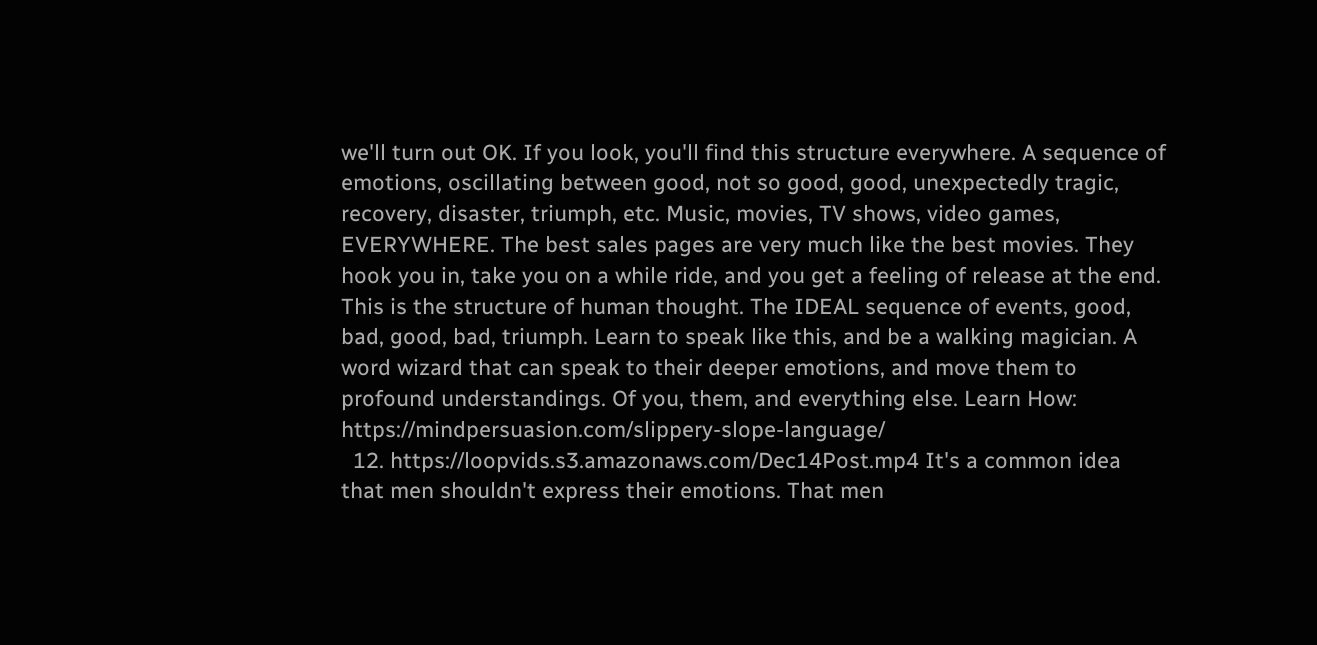we'll turn out OK. If you look, you'll find this structure everywhere. A sequence of emotions, oscillating between good, not so good, good, unexpectedly tragic, recovery, disaster, triumph, etc. Music, movies, TV shows, video games, EVERYWHERE. The best sales pages are very much like the best movies. They hook you in, take you on a while ride, and you get a feeling of release at the end. This is the structure of human thought. The IDEAL sequence of events, good, bad, good, bad, triumph. Learn to speak like this, and be a walking magician. A word wizard that can speak to their deeper emotions, and move them to profound understandings. Of you, them, and everything else. Learn How: https://mindpersuasion.com/slippery-slope-language/
  12. https://loopvids.s3.amazonaws.com/Dec14Post.mp4 It's a common idea that men shouldn't express their emotions. That men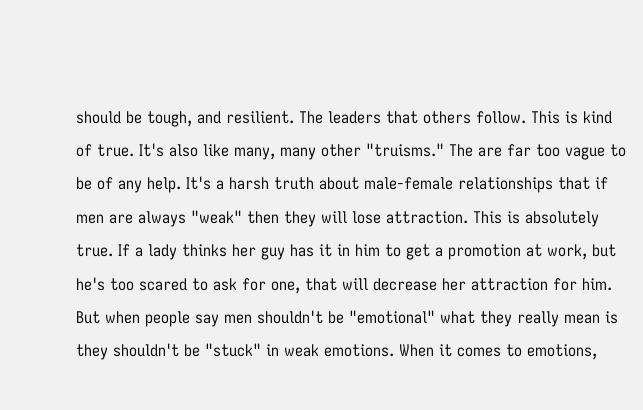should be tough, and resilient. The leaders that others follow. This is kind of true. It's also like many, many other "truisms." The are far too vague to be of any help. It's a harsh truth about male-female relationships that if men are always "weak" then they will lose attraction. This is absolutely true. If a lady thinks her guy has it in him to get a promotion at work, but he's too scared to ask for one, that will decrease her attraction for him. But when people say men shouldn't be "emotional" what they really mean is they shouldn't be "stuck" in weak emotions. When it comes to emotions,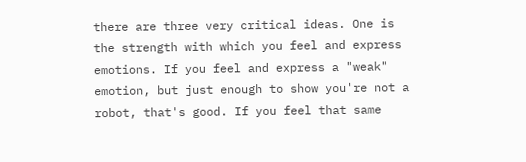there are three very critical ideas. One is the strength with which you feel and express emotions. If you feel and express a "weak" emotion, but just enough to show you're not a robot, that's good. If you feel that same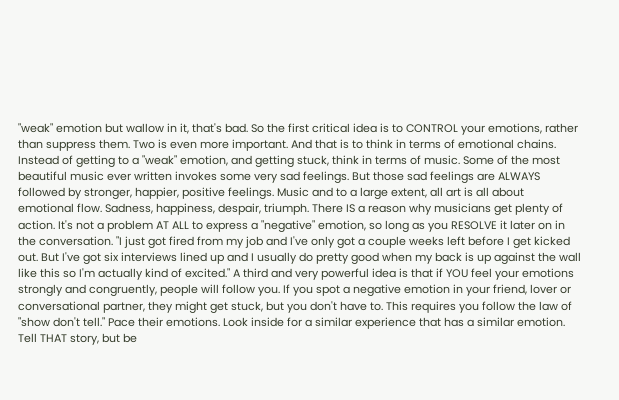"weak" emotion but wallow in it, that's bad. So the first critical idea is to CONTROL your emotions, rather than suppress them. Two is even more important. And that is to think in terms of emotional chains. Instead of getting to a "weak" emotion, and getting stuck, think in terms of music. Some of the most beautiful music ever written invokes some very sad feelings. But those sad feelings are ALWAYS followed by stronger, happier, positive feelings. Music and to a large extent, all art is all about emotional flow. Sadness, happiness, despair, triumph. There IS a reason why musicians get plenty of action. It's not a problem AT ALL to express a "negative" emotion, so long as you RESOLVE it later on in the conversation. "I just got fired from my job and I've only got a couple weeks left before I get kicked out. But I've got six interviews lined up and I usually do pretty good when my back is up against the wall like this so I'm actually kind of excited." A third and very powerful idea is that if YOU feel your emotions strongly and congruently, people will follow you. If you spot a negative emotion in your friend, lover or conversational partner, they might get stuck, but you don't have to. This requires you follow the law of "show don't tell." Pace their emotions. Look inside for a similar experience that has a similar emotion. Tell THAT story, but be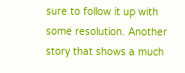sure to follow it up with some resolution. Another story that shows a much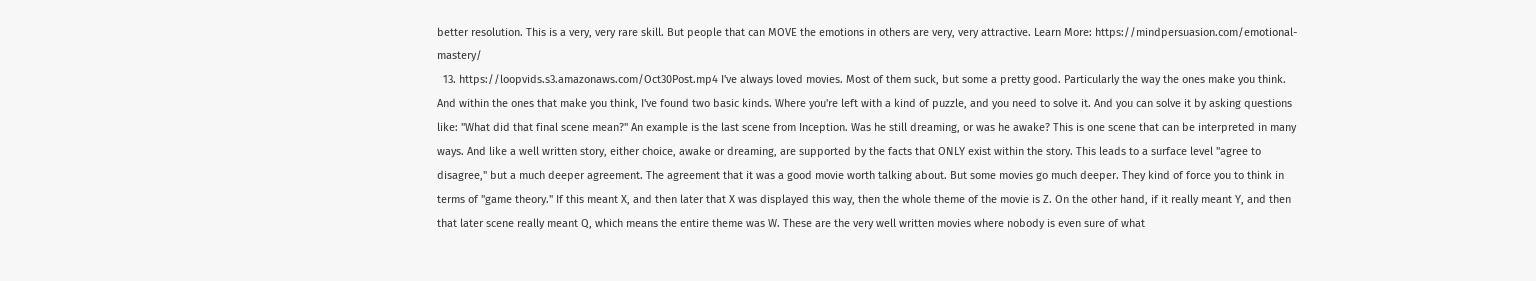better resolution. This is a very, very rare skill. But people that can MOVE the emotions in others are very, very attractive. Learn More: https://mindpersuasion.com/emotional-mastery/
  13. https://loopvids.s3.amazonaws.com/Oct30Post.mp4 I've always loved movies. Most of them suck, but some a pretty good. Particularly the way the ones make you think. And within the ones that make you think, I've found two basic kinds. Where you're left with a kind of puzzle, and you need to solve it. And you can solve it by asking questions like: "What did that final scene mean?" An example is the last scene from Inception. Was he still dreaming, or was he awake? This is one scene that can be interpreted in many ways. And like a well written story, either choice, awake or dreaming, are supported by the facts that ONLY exist within the story. This leads to a surface level "agree to disagree," but a much deeper agreement. The agreement that it was a good movie worth talking about. But some movies go much deeper. They kind of force you to think in terms of "game theory." If this meant X, and then later that X was displayed this way, then the whole theme of the movie is Z. On the other hand, if it really meant Y, and then that later scene really meant Q, which means the entire theme was W. These are the very well written movies where nobody is even sure of what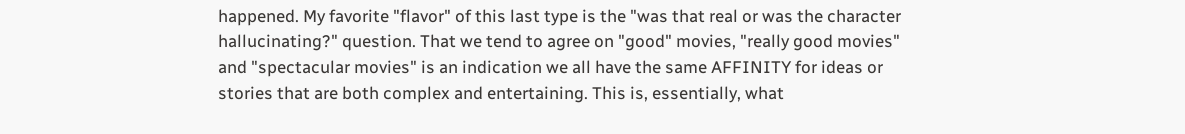happened. My favorite "flavor" of this last type is the "was that real or was the character hallucinating?" question. That we tend to agree on "good" movies, "really good movies" and "spectacular movies" is an indication we all have the same AFFINITY for ideas or stories that are both complex and entertaining. This is, essentially, what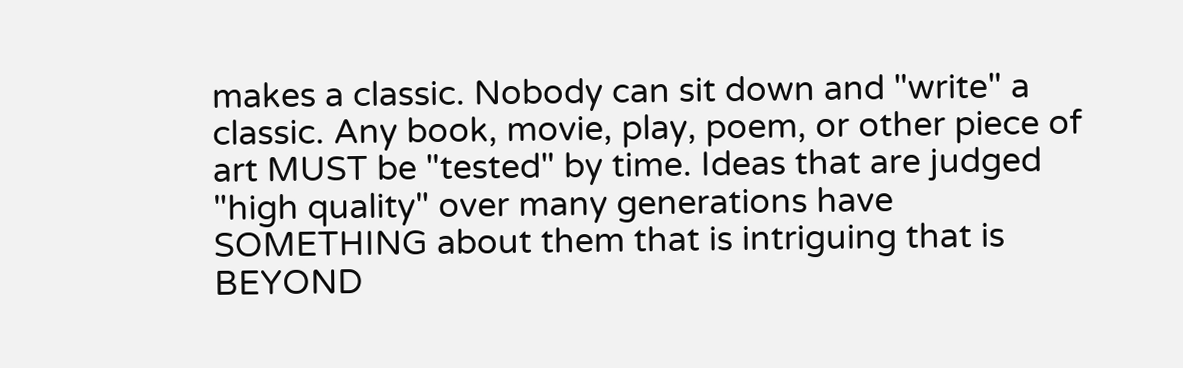makes a classic. Nobody can sit down and "write" a classic. Any book, movie, play, poem, or other piece of art MUST be "tested" by time. Ideas that are judged "high quality" over many generations have SOMETHING about them that is intriguing that is BEYOND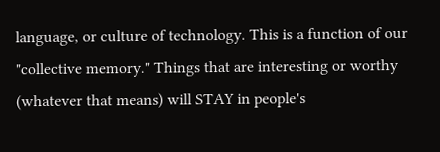language, or culture of technology. This is a function of our "collective memory." Things that are interesting or worthy (whatever that means) will STAY in people's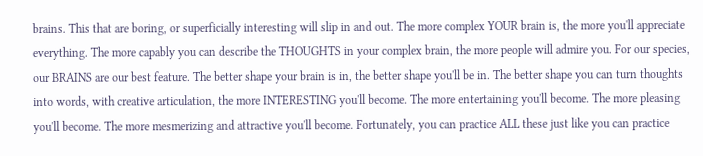brains. This that are boring, or superficially interesting will slip in and out. The more complex YOUR brain is, the more you'll appreciate everything. The more capably you can describe the THOUGHTS in your complex brain, the more people will admire you. For our species, our BRAINS are our best feature. The better shape your brain is in, the better shape you'll be in. The better shape you can turn thoughts into words, with creative articulation, the more INTERESTING you'll become. The more entertaining you'll become. The more pleasing you'll become. The more mesmerizing and attractive you'll become. Fortunately, you can practice ALL these just like you can practice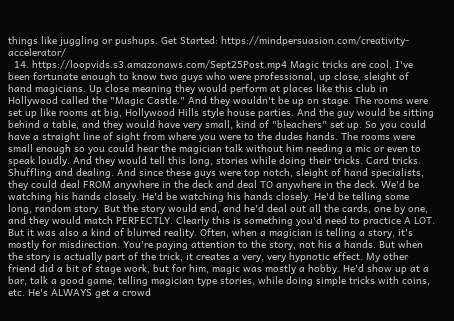things like juggling or pushups. Get Started: https://mindpersuasion.com/creativity-accelerator/
  14. https://loopvids.s3.amazonaws.com/Sept25Post.mp4 Magic tricks are cool. I've been fortunate enough to know two guys who were professional, up close, sleight of hand magicians. Up close meaning they would perform at places like this club in Hollywood called the "Magic Castle." And they wouldn't be up on stage. The rooms were set up like rooms at big, Hollywood Hills style house parties. And the guy would be sitting behind a table, and they would have very small, kind of "bleachers" set up. So you could have a straight line of sight from where you were to the dudes hands. The rooms were small enough so you could hear the magician talk without him needing a mic or even to speak loudly. And they would tell this long, stories while doing their tricks. Card tricks. Shuffling and dealing. And since these guys were top notch, sleight of hand specialists, they could deal FROM anywhere in the deck and deal TO anywhere in the deck. We'd be watching his hands closely. He'd be watching his hands closely. He'd be telling some long, random story. But the story would end, and he'd deal out all the cards, one by one, and they would match PERFECTLY. Clearly this is something you'd need to practice A LOT. But it was also a kind of blurred reality. Often, when a magician is telling a story, it's mostly for misdirection. You're paying attention to the story, not his a hands. But when the story is actually part of the trick, it creates a very, very hypnotic effect. My other friend did a bit of stage work, but for him, magic was mostly a hobby. He'd show up at a bar, talk a good game, telling magician type stories, while doing simple tricks with coins, etc. He's ALWAYS get a crowd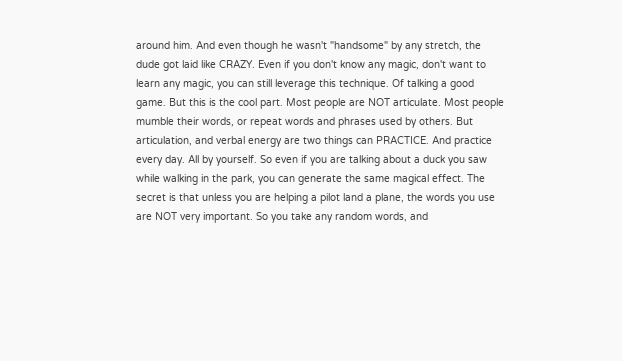around him. And even though he wasn't "handsome" by any stretch, the dude got laid like CRAZY. Even if you don't know any magic, don't want to learn any magic, you can still leverage this technique. Of talking a good game. But this is the cool part. Most people are NOT articulate. Most people mumble their words, or repeat words and phrases used by others. But articulation, and verbal energy are two things can PRACTICE. And practice every day. All by yourself. So even if you are talking about a duck you saw while walking in the park, you can generate the same magical effect. The secret is that unless you are helping a pilot land a plane, the words you use are NOT very important. So you take any random words, and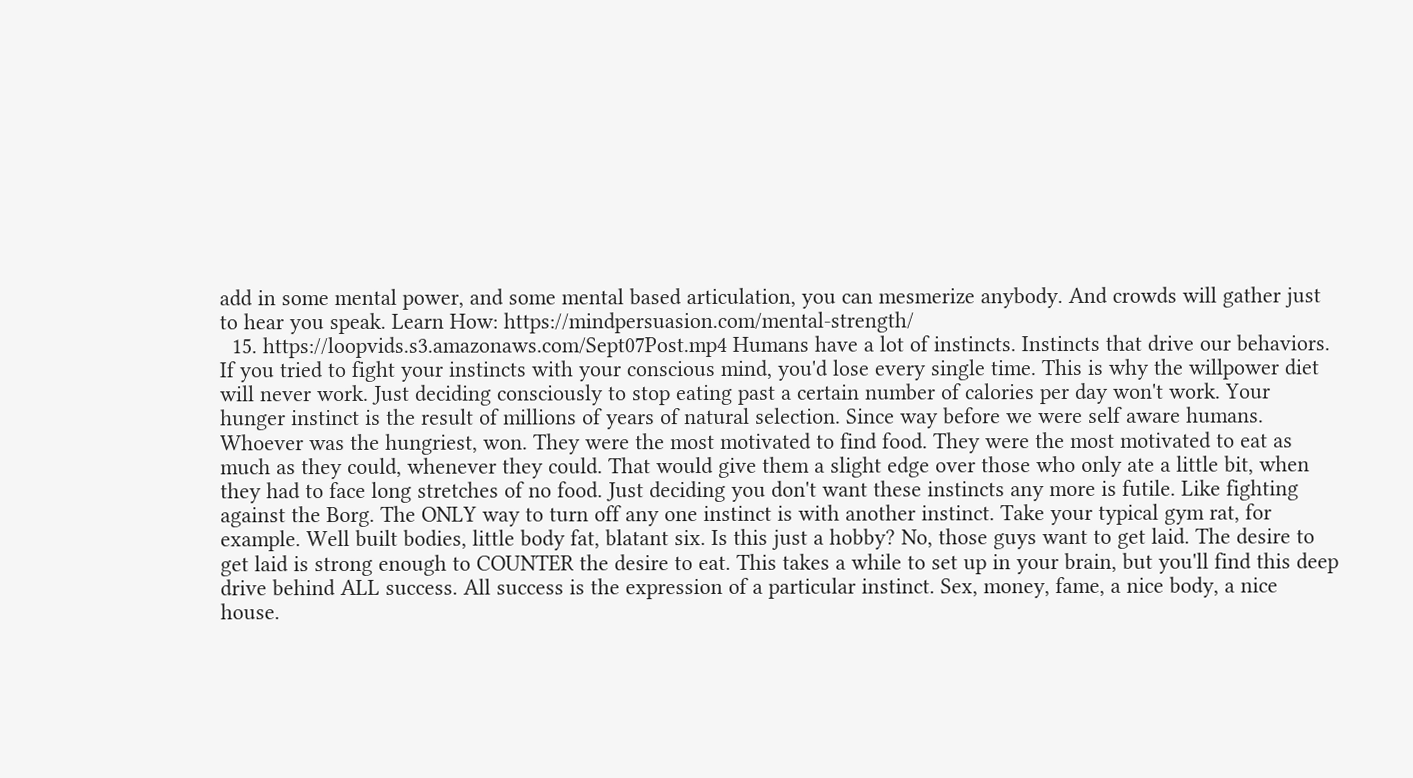add in some mental power, and some mental based articulation, you can mesmerize anybody. And crowds will gather just to hear you speak. Learn How: https://mindpersuasion.com/mental-strength/
  15. https://loopvids.s3.amazonaws.com/Sept07Post.mp4 Humans have a lot of instincts. Instincts that drive our behaviors. If you tried to fight your instincts with your conscious mind, you'd lose every single time. This is why the willpower diet will never work. Just deciding consciously to stop eating past a certain number of calories per day won't work. Your hunger instinct is the result of millions of years of natural selection. Since way before we were self aware humans. Whoever was the hungriest, won. They were the most motivated to find food. They were the most motivated to eat as much as they could, whenever they could. That would give them a slight edge over those who only ate a little bit, when they had to face long stretches of no food. Just deciding you don't want these instincts any more is futile. Like fighting against the Borg. The ONLY way to turn off any one instinct is with another instinct. Take your typical gym rat, for example. Well built bodies, little body fat, blatant six. Is this just a hobby? No, those guys want to get laid. The desire to get laid is strong enough to COUNTER the desire to eat. This takes a while to set up in your brain, but you'll find this deep drive behind ALL success. All success is the expression of a particular instinct. Sex, money, fame, a nice body, a nice house.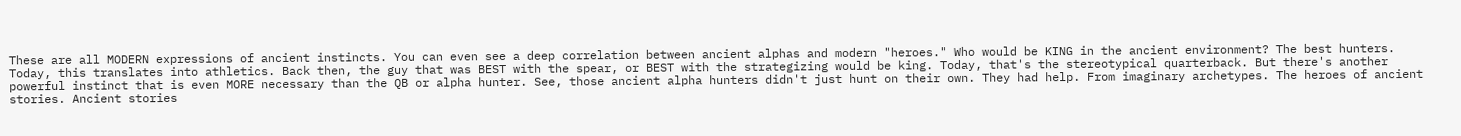These are all MODERN expressions of ancient instincts. You can even see a deep correlation between ancient alphas and modern "heroes." Who would be KING in the ancient environment? The best hunters. Today, this translates into athletics. Back then, the guy that was BEST with the spear, or BEST with the strategizing would be king. Today, that's the stereotypical quarterback. But there's another powerful instinct that is even MORE necessary than the QB or alpha hunter. See, those ancient alpha hunters didn't just hunt on their own. They had help. From imaginary archetypes. The heroes of ancient stories. Ancient stories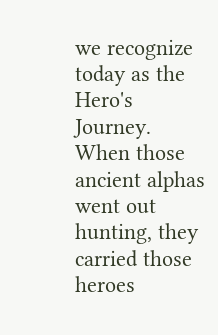we recognize today as the Hero's Journey. When those ancient alphas went out hunting, they carried those heroes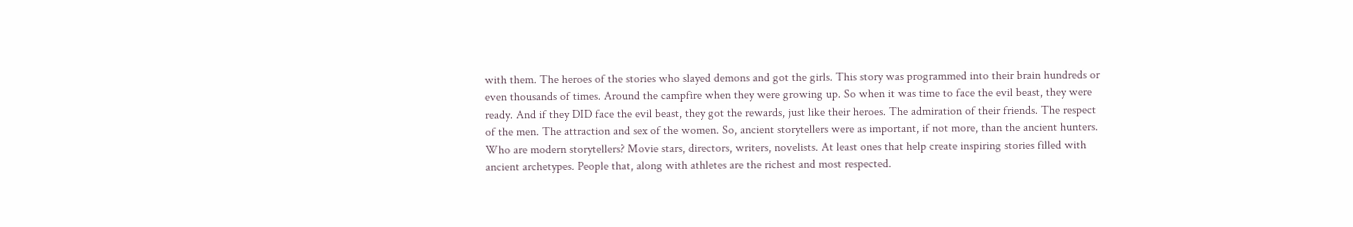with them. The heroes of the stories who slayed demons and got the girls. This story was programmed into their brain hundreds or even thousands of times. Around the campfire when they were growing up. So when it was time to face the evil beast, they were ready. And if they DID face the evil beast, they got the rewards, just like their heroes. The admiration of their friends. The respect of the men. The attraction and sex of the women. So, ancient storytellers were as important, if not more, than the ancient hunters. Who are modern storytellers? Movie stars, directors, writers, novelists. At least ones that help create inspiring stories filled with ancient archetypes. People that, along with athletes are the richest and most respected.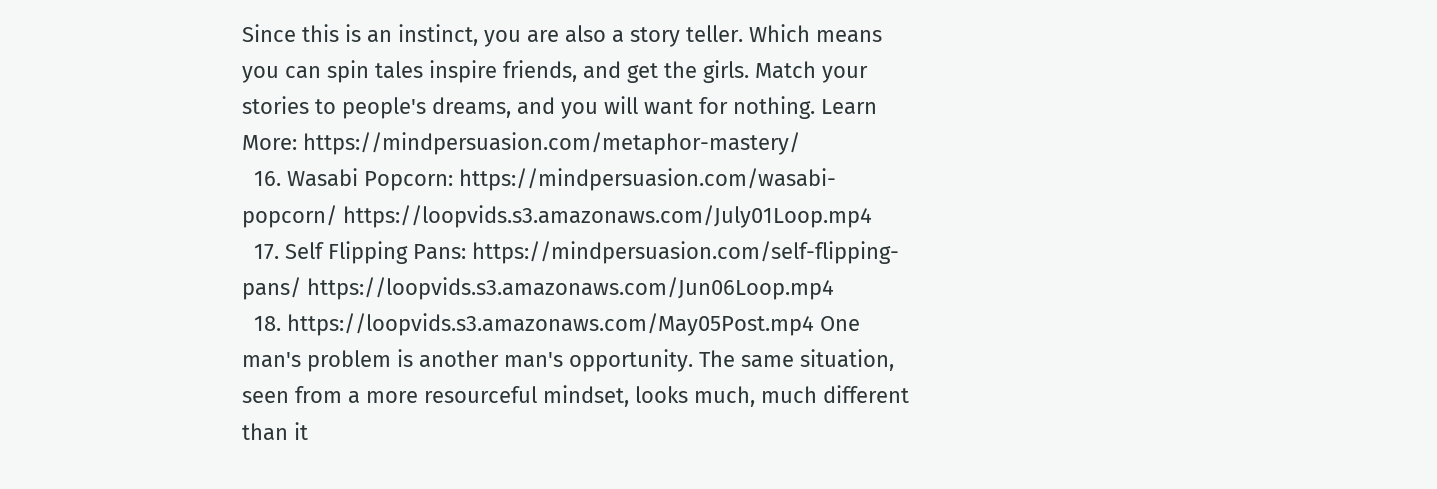Since this is an instinct, you are also a story teller. Which means you can spin tales inspire friends, and get the girls. Match your stories to people's dreams, and you will want for nothing. Learn More: https://mindpersuasion.com/metaphor-mastery/
  16. Wasabi Popcorn: https://mindpersuasion.com/wasabi-popcorn/ https://loopvids.s3.amazonaws.com/July01Loop.mp4
  17. Self Flipping Pans: https://mindpersuasion.com/self-flipping-pans/ https://loopvids.s3.amazonaws.com/Jun06Loop.mp4
  18. https://loopvids.s3.amazonaws.com/May05Post.mp4 One man's problem is another man's opportunity. The same situation, seen from a more resourceful mindset, looks much, much different than it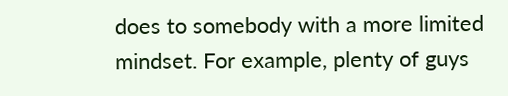does to somebody with a more limited mindset. For example, plenty of guys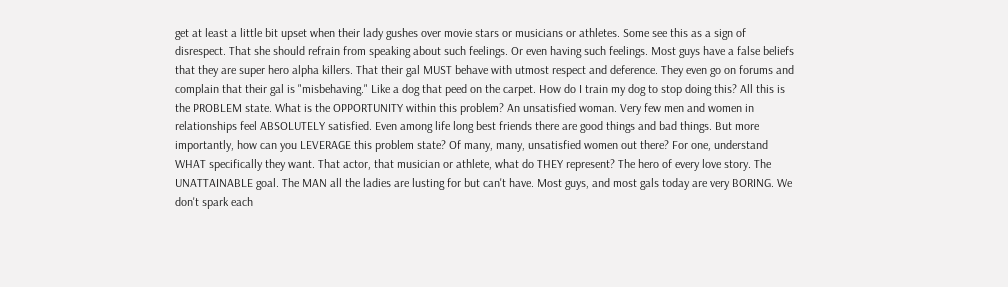get at least a little bit upset when their lady gushes over movie stars or musicians or athletes. Some see this as a sign of disrespect. That she should refrain from speaking about such feelings. Or even having such feelings. Most guys have a false beliefs that they are super hero alpha killers. That their gal MUST behave with utmost respect and deference. They even go on forums and complain that their gal is "misbehaving." Like a dog that peed on the carpet. How do I train my dog to stop doing this? All this is the PROBLEM state. What is the OPPORTUNITY within this problem? An unsatisfied woman. Very few men and women in relationships feel ABSOLUTELY satisfied. Even among life long best friends there are good things and bad things. But more importantly, how can you LEVERAGE this problem state? Of many, many, unsatisfied women out there? For one, understand WHAT specifically they want. That actor, that musician or athlete, what do THEY represent? The hero of every love story. The UNATTAINABLE goal. The MAN all the ladies are lusting for but can't have. Most guys, and most gals today are very BORING. We don't spark each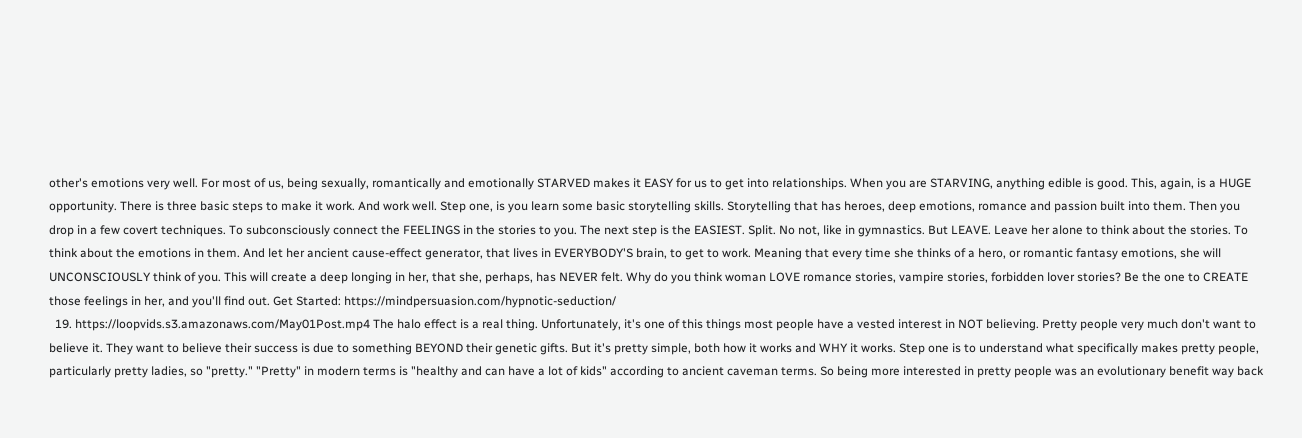other's emotions very well. For most of us, being sexually, romantically and emotionally STARVED makes it EASY for us to get into relationships. When you are STARVING, anything edible is good. This, again, is a HUGE opportunity. There is three basic steps to make it work. And work well. Step one, is you learn some basic storytelling skills. Storytelling that has heroes, deep emotions, romance and passion built into them. Then you drop in a few covert techniques. To subconsciously connect the FEELINGS in the stories to you. The next step is the EASIEST. Split. No not, like in gymnastics. But LEAVE. Leave her alone to think about the stories. To think about the emotions in them. And let her ancient cause-effect generator, that lives in EVERYBODY'S brain, to get to work. Meaning that every time she thinks of a hero, or romantic fantasy emotions, she will UNCONSCIOUSLY think of you. This will create a deep longing in her, that she, perhaps, has NEVER felt. Why do you think woman LOVE romance stories, vampire stories, forbidden lover stories? Be the one to CREATE those feelings in her, and you'll find out. Get Started: https://mindpersuasion.com/hypnotic-seduction/
  19. https://loopvids.s3.amazonaws.com/May01Post.mp4 The halo effect is a real thing. Unfortunately, it's one of this things most people have a vested interest in NOT believing. Pretty people very much don't want to believe it. They want to believe their success is due to something BEYOND their genetic gifts. But it's pretty simple, both how it works and WHY it works. Step one is to understand what specifically makes pretty people, particularly pretty ladies, so "pretty." "Pretty" in modern terms is "healthy and can have a lot of kids" according to ancient caveman terms. So being more interested in pretty people was an evolutionary benefit way back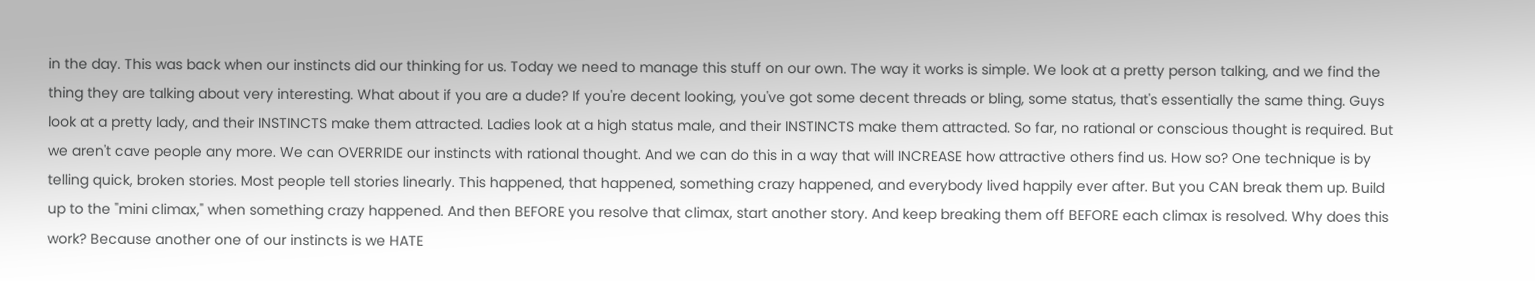in the day. This was back when our instincts did our thinking for us. Today we need to manage this stuff on our own. The way it works is simple. We look at a pretty person talking, and we find the thing they are talking about very interesting. What about if you are a dude? If you're decent looking, you've got some decent threads or bling, some status, that's essentially the same thing. Guys look at a pretty lady, and their INSTINCTS make them attracted. Ladies look at a high status male, and their INSTINCTS make them attracted. So far, no rational or conscious thought is required. But we aren't cave people any more. We can OVERRIDE our instincts with rational thought. And we can do this in a way that will INCREASE how attractive others find us. How so? One technique is by telling quick, broken stories. Most people tell stories linearly. This happened, that happened, something crazy happened, and everybody lived happily ever after. But you CAN break them up. Build up to the "mini climax," when something crazy happened. And then BEFORE you resolve that climax, start another story. And keep breaking them off BEFORE each climax is resolved. Why does this work? Because another one of our instincts is we HATE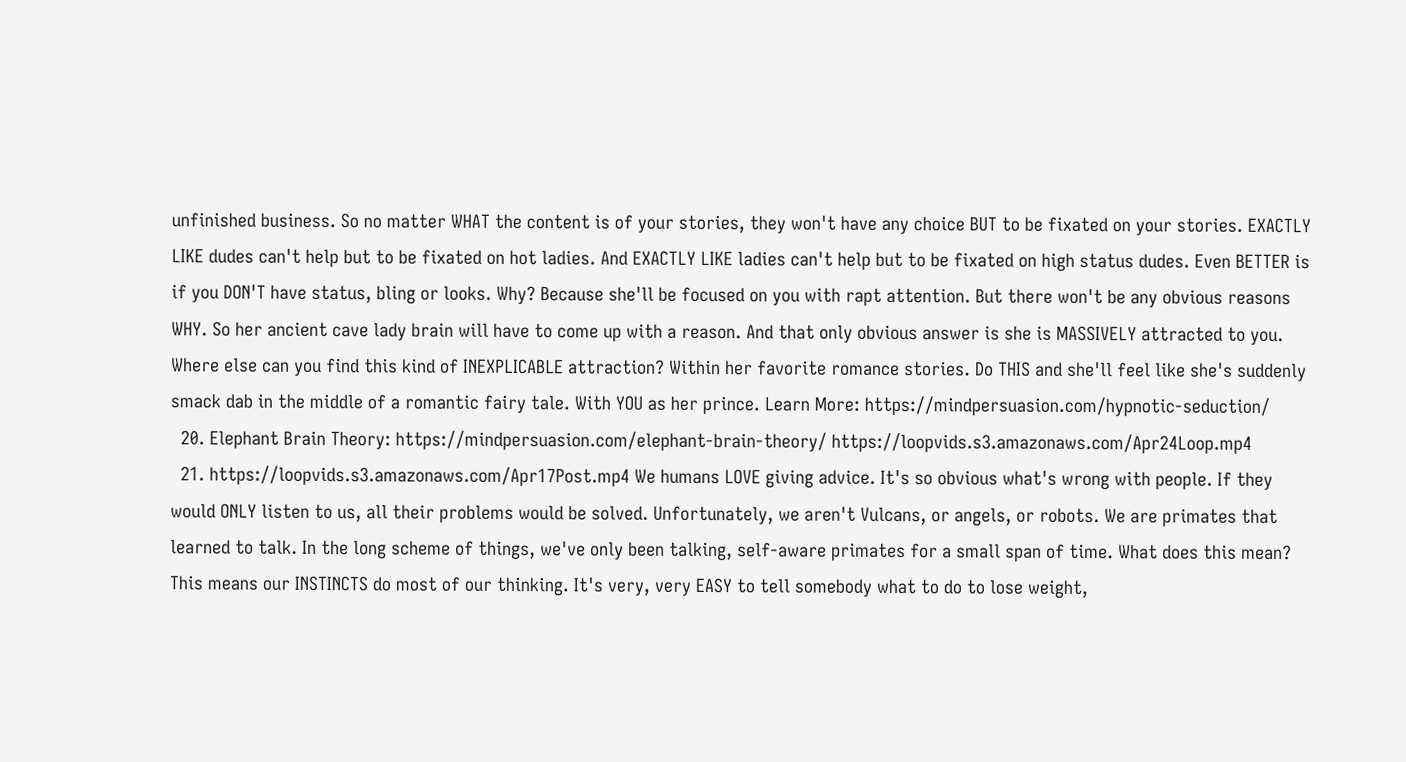unfinished business. So no matter WHAT the content is of your stories, they won't have any choice BUT to be fixated on your stories. EXACTLY LIKE dudes can't help but to be fixated on hot ladies. And EXACTLY LIKE ladies can't help but to be fixated on high status dudes. Even BETTER is if you DON'T have status, bling or looks. Why? Because she'll be focused on you with rapt attention. But there won't be any obvious reasons WHY. So her ancient cave lady brain will have to come up with a reason. And that only obvious answer is she is MASSIVELY attracted to you. Where else can you find this kind of INEXPLICABLE attraction? Within her favorite romance stories. Do THIS and she'll feel like she's suddenly smack dab in the middle of a romantic fairy tale. With YOU as her prince. Learn More: https://mindpersuasion.com/hypnotic-seduction/
  20. Elephant Brain Theory: https://mindpersuasion.com/elephant-brain-theory/ https://loopvids.s3.amazonaws.com/Apr24Loop.mp4
  21. https://loopvids.s3.amazonaws.com/Apr17Post.mp4 We humans LOVE giving advice. It's so obvious what's wrong with people. If they would ONLY listen to us, all their problems would be solved. Unfortunately, we aren't Vulcans, or angels, or robots. We are primates that learned to talk. In the long scheme of things, we've only been talking, self-aware primates for a small span of time. What does this mean? This means our INSTINCTS do most of our thinking. It's very, very EASY to tell somebody what to do to lose weight,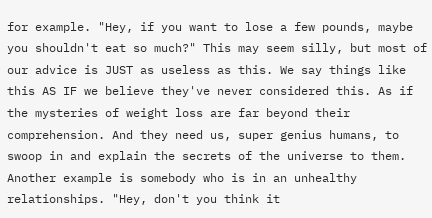for example. "Hey, if you want to lose a few pounds, maybe you shouldn't eat so much?" This may seem silly, but most of our advice is JUST as useless as this. We say things like this AS IF we believe they've never considered this. As if the mysteries of weight loss are far beyond their comprehension. And they need us, super genius humans, to swoop in and explain the secrets of the universe to them. Another example is somebody who is in an unhealthy relationships. "Hey, don't you think it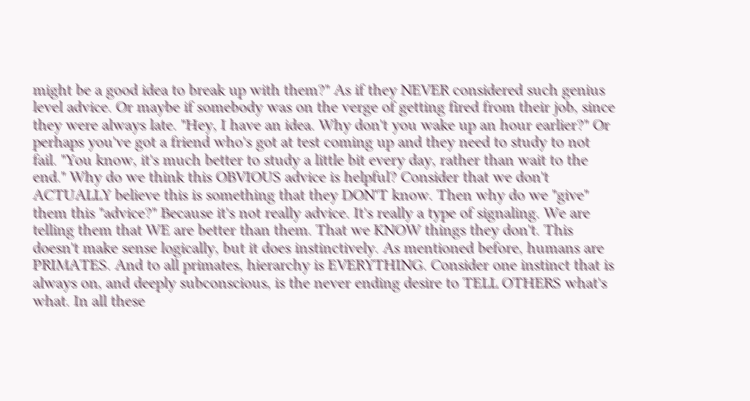might be a good idea to break up with them?" As if they NEVER considered such genius level advice. Or maybe if somebody was on the verge of getting fired from their job, since they were always late. "Hey, I have an idea. Why don't you wake up an hour earlier?" Or perhaps you've got a friend who's got at test coming up and they need to study to not fail. "You know, it's much better to study a little bit every day, rather than wait to the end." Why do we think this OBVIOUS advice is helpful? Consider that we don't ACTUALLY believe this is something that they DON'T know. Then why do we "give" them this "advice?" Because it's not really advice. It's really a type of signaling. We are telling them that WE are better than them. That we KNOW things they don't. This doesn't make sense logically, but it does instinctively. As mentioned before, humans are PRIMATES. And to all primates, hierarchy is EVERYTHING. Consider one instinct that is always on, and deeply subconscious, is the never ending desire to TELL OTHERS what's what. In all these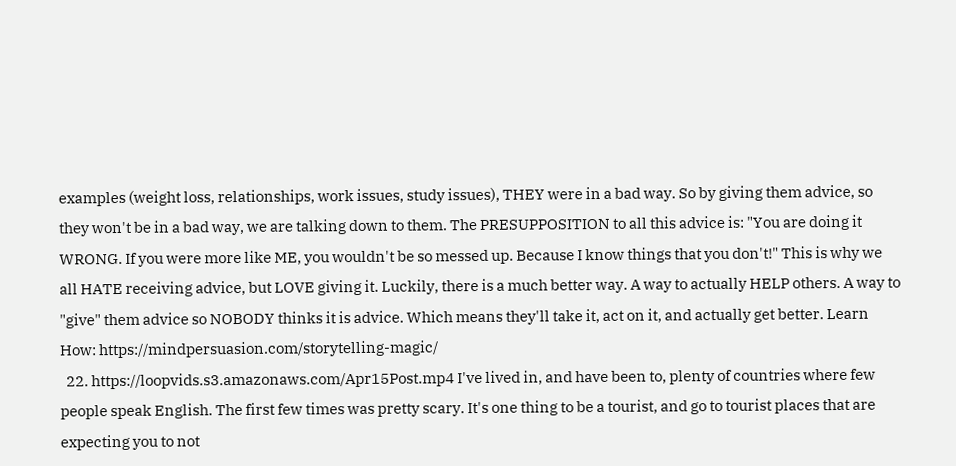examples (weight loss, relationships, work issues, study issues), THEY were in a bad way. So by giving them advice, so they won't be in a bad way, we are talking down to them. The PRESUPPOSITION to all this advice is: "You are doing it WRONG. If you were more like ME, you wouldn't be so messed up. Because I know things that you don't!" This is why we all HATE receiving advice, but LOVE giving it. Luckily, there is a much better way. A way to actually HELP others. A way to "give" them advice so NOBODY thinks it is advice. Which means they'll take it, act on it, and actually get better. Learn How: https://mindpersuasion.com/storytelling-magic/
  22. https://loopvids.s3.amazonaws.com/Apr15Post.mp4 I've lived in, and have been to, plenty of countries where few people speak English. The first few times was pretty scary. It's one thing to be a tourist, and go to tourist places that are expecting you to not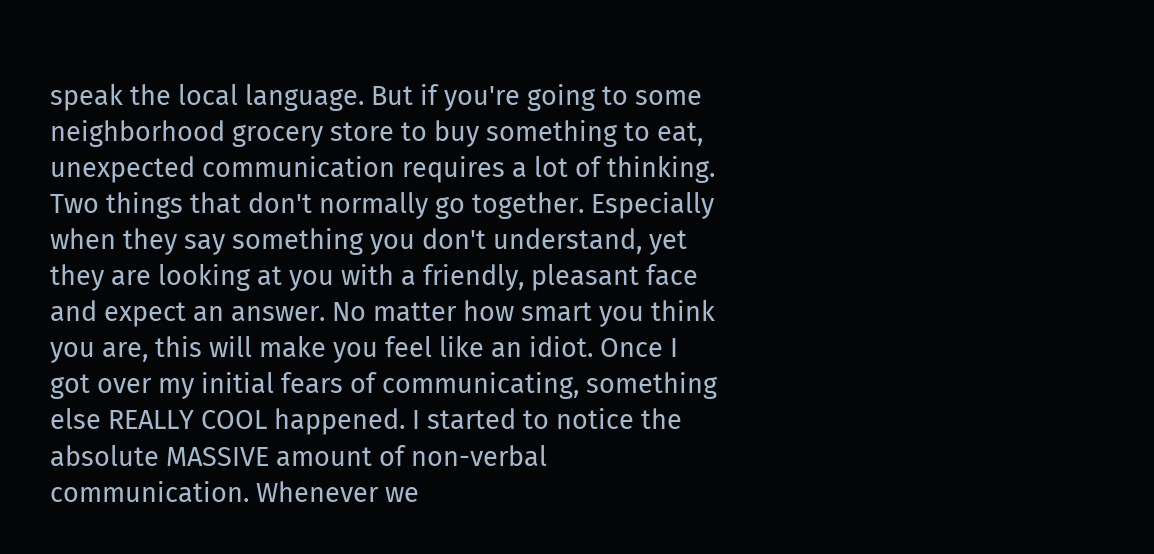speak the local language. But if you're going to some neighborhood grocery store to buy something to eat, unexpected communication requires a lot of thinking. Two things that don't normally go together. Especially when they say something you don't understand, yet they are looking at you with a friendly, pleasant face and expect an answer. No matter how smart you think you are, this will make you feel like an idiot. Once I got over my initial fears of communicating, something else REALLY COOL happened. I started to notice the absolute MASSIVE amount of non-verbal communication. Whenever we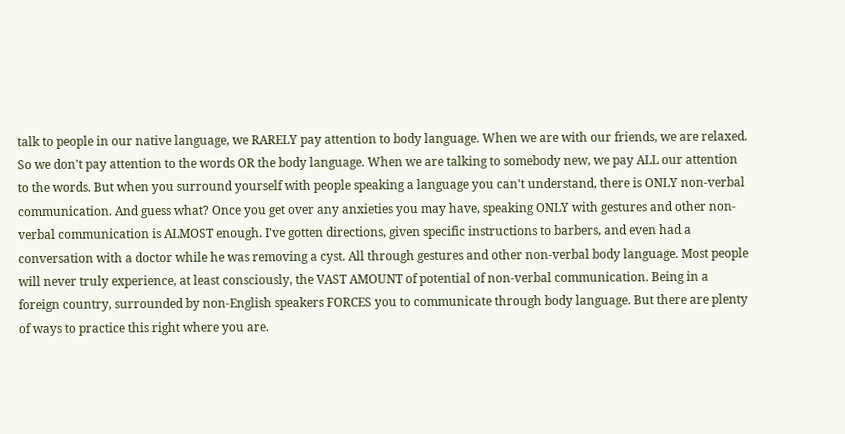talk to people in our native language, we RARELY pay attention to body language. When we are with our friends, we are relaxed. So we don't pay attention to the words OR the body language. When we are talking to somebody new, we pay ALL our attention to the words. But when you surround yourself with people speaking a language you can't understand, there is ONLY non-verbal communication. And guess what? Once you get over any anxieties you may have, speaking ONLY with gestures and other non-verbal communication is ALMOST enough. I've gotten directions, given specific instructions to barbers, and even had a conversation with a doctor while he was removing a cyst. All through gestures and other non-verbal body language. Most people will never truly experience, at least consciously, the VAST AMOUNT of potential of non-verbal communication. Being in a foreign country, surrounded by non-English speakers FORCES you to communicate through body language. But there are plenty of ways to practice this right where you are.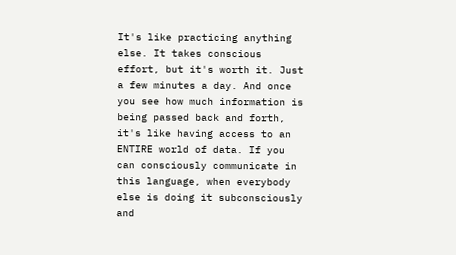It's like practicing anything else. It takes conscious effort, but it's worth it. Just a few minutes a day. And once you see how much information is being passed back and forth, it's like having access to an ENTIRE world of data. If you can consciously communicate in this language, when everybody else is doing it subconsciously and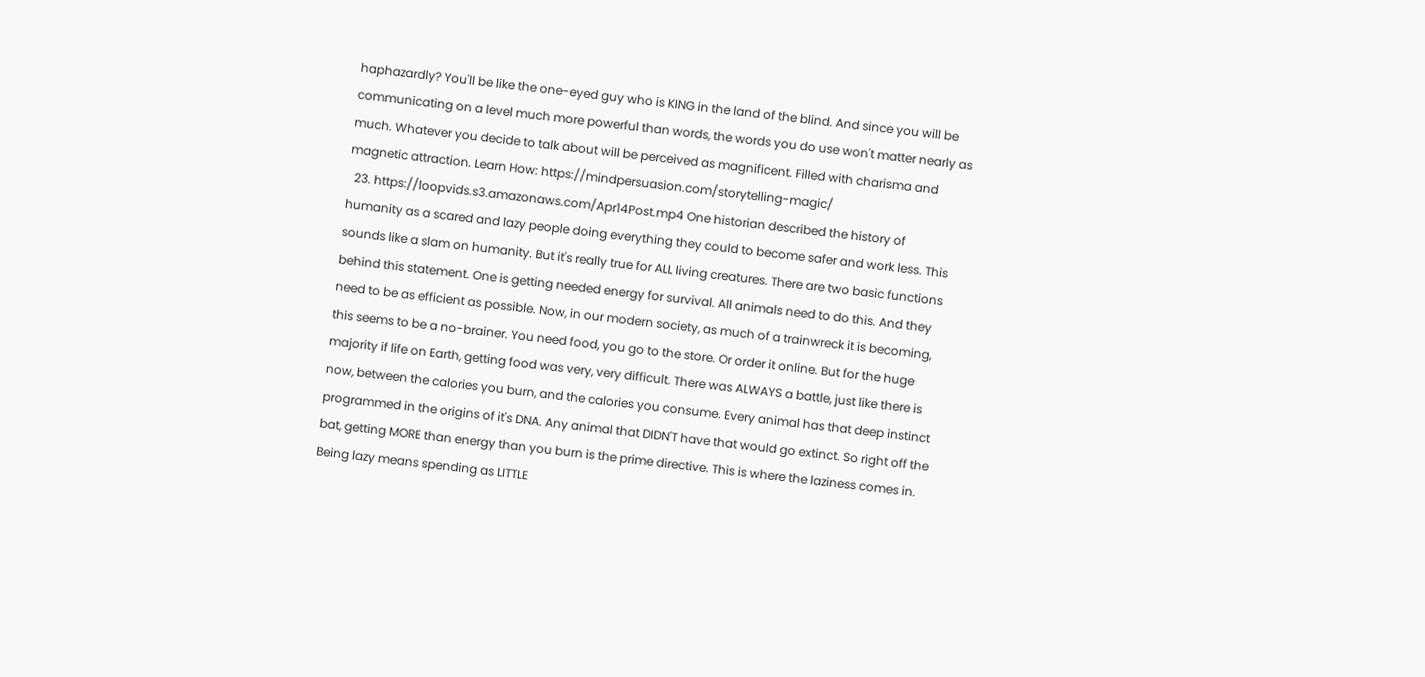haphazardly? You'll be like the one-eyed guy who is KING in the land of the blind. And since you will be communicating on a level much more powerful than words, the words you do use won't matter nearly as much. Whatever you decide to talk about will be perceived as magnificent. Filled with charisma and magnetic attraction. Learn How: https://mindpersuasion.com/storytelling-magic/
  23. https://loopvids.s3.amazonaws.com/Apr14Post.mp4 One historian described the history of humanity as a scared and lazy people doing everything they could to become safer and work less. This sounds like a slam on humanity. But it's really true for ALL living creatures. There are two basic functions behind this statement. One is getting needed energy for survival. All animals need to do this. And they need to be as efficient as possible. Now, in our modern society, as much of a trainwreck it is becoming, this seems to be a no-brainer. You need food, you go to the store. Or order it online. But for the huge majority if life on Earth, getting food was very, very difficult. There was ALWAYS a battle, just like there is now, between the calories you burn, and the calories you consume. Every animal has that deep instinct programmed in the origins of it's DNA. Any animal that DIDN'T have that would go extinct. So right off the bat, getting MORE than energy than you burn is the prime directive. This is where the laziness comes in. Being lazy means spending as LITTLE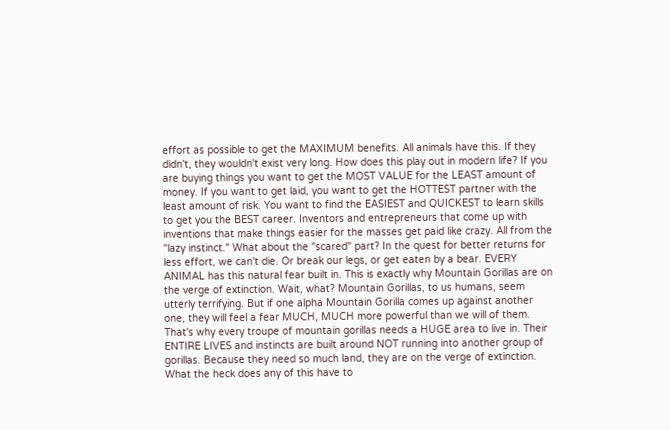effort as possible to get the MAXIMUM benefits. All animals have this. If they didn't, they wouldn't exist very long. How does this play out in modern life? If you are buying things you want to get the MOST VALUE for the LEAST amount of money. If you want to get laid, you want to get the HOTTEST partner with the least amount of risk. You want to find the EASIEST and QUICKEST to learn skills to get you the BEST career. Inventors and entrepreneurs that come up with inventions that make things easier for the masses get paid like crazy. All from the "lazy instinct." What about the "scared" part? In the quest for better returns for less effort, we can't die. Or break our legs, or get eaten by a bear. EVERY ANIMAL has this natural fear built in. This is exactly why Mountain Gorillas are on the verge of extinction. Wait, what? Mountain Gorillas, to us humans, seem utterly terrifying. But if one alpha Mountain Gorilla comes up against another one, they will feel a fear MUCH, MUCH more powerful than we will of them. That's why every troupe of mountain gorillas needs a HUGE area to live in. Their ENTIRE LIVES and instincts are built around NOT running into another group of gorillas. Because they need so much land, they are on the verge of extinction. What the heck does any of this have to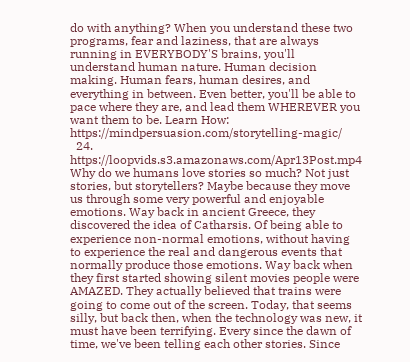do with anything? When you understand these two programs, fear and laziness, that are always running in EVERYBODY'S brains, you'll understand human nature. Human decision making. Human fears, human desires, and everything in between. Even better, you'll be able to pace where they are, and lead them WHEREVER you want them to be. Learn How: https://mindpersuasion.com/storytelling-magic/
  24. https://loopvids.s3.amazonaws.com/Apr13Post.mp4 Why do we humans love stories so much? Not just stories, but storytellers? Maybe because they move us through some very powerful and enjoyable emotions. Way back in ancient Greece, they discovered the idea of Catharsis. Of being able to experience non-normal emotions, without having to experience the real and dangerous events that normally produce those emotions. Way back when they first started showing silent movies people were AMAZED. They actually believed that trains were going to come out of the screen. Today, that seems silly, but back then, when the technology was new, it must have been terrifying. Every since the dawn of time, we've been telling each other stories. Since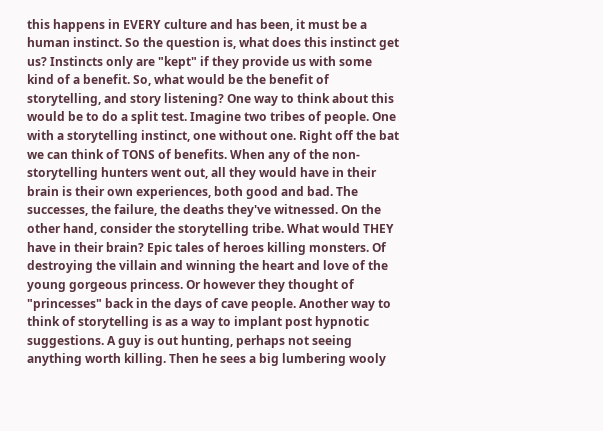this happens in EVERY culture and has been, it must be a human instinct. So the question is, what does this instinct get us? Instincts only are "kept" if they provide us with some kind of a benefit. So, what would be the benefit of storytelling, and story listening? One way to think about this would be to do a split test. Imagine two tribes of people. One with a storytelling instinct, one without one. Right off the bat we can think of TONS of benefits. When any of the non-storytelling hunters went out, all they would have in their brain is their own experiences, both good and bad. The successes, the failure, the deaths they've witnessed. On the other hand, consider the storytelling tribe. What would THEY have in their brain? Epic tales of heroes killing monsters. Of destroying the villain and winning the heart and love of the young gorgeous princess. Or however they thought of "princesses" back in the days of cave people. Another way to think of storytelling is as a way to implant post hypnotic suggestions. A guy is out hunting, perhaps not seeing anything worth killing. Then he sees a big lumbering wooly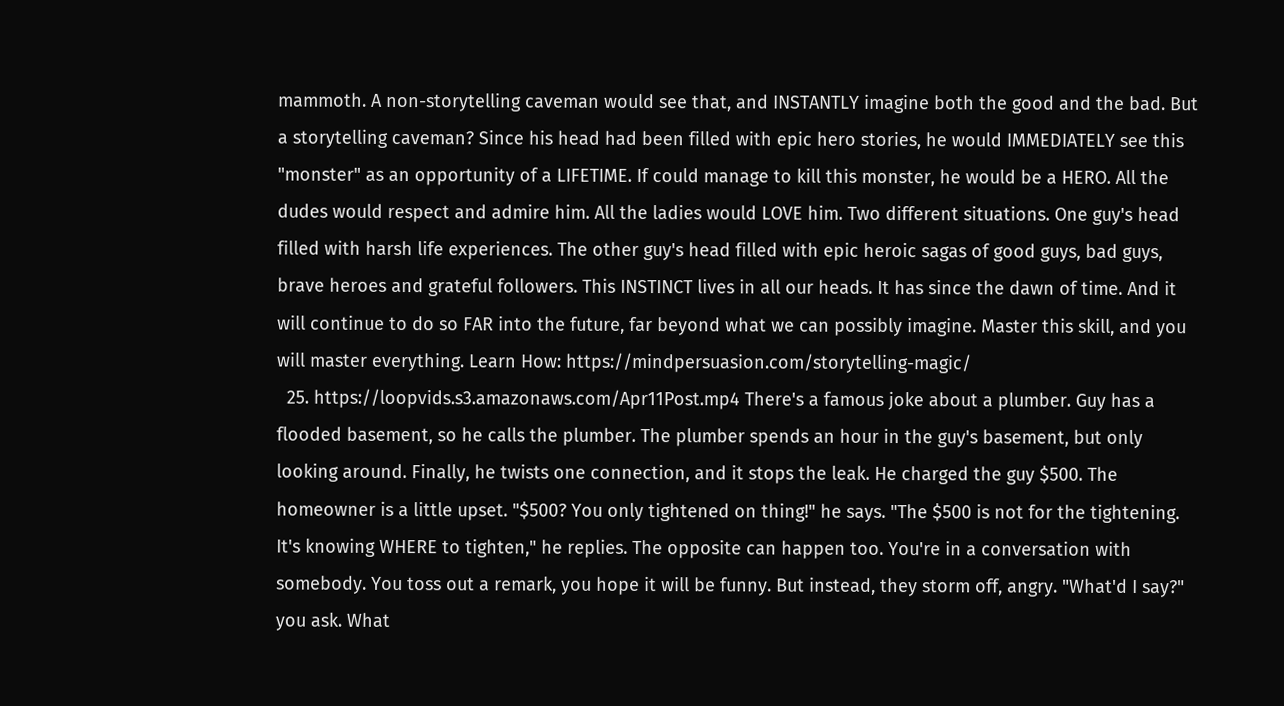mammoth. A non-storytelling caveman would see that, and INSTANTLY imagine both the good and the bad. But a storytelling caveman? Since his head had been filled with epic hero stories, he would IMMEDIATELY see this "monster" as an opportunity of a LIFETIME. If could manage to kill this monster, he would be a HERO. All the dudes would respect and admire him. All the ladies would LOVE him. Two different situations. One guy's head filled with harsh life experiences. The other guy's head filled with epic heroic sagas of good guys, bad guys, brave heroes and grateful followers. This INSTINCT lives in all our heads. It has since the dawn of time. And it will continue to do so FAR into the future, far beyond what we can possibly imagine. Master this skill, and you will master everything. Learn How: https://mindpersuasion.com/storytelling-magic/
  25. https://loopvids.s3.amazonaws.com/Apr11Post.mp4 There's a famous joke about a plumber. Guy has a flooded basement, so he calls the plumber. The plumber spends an hour in the guy's basement, but only looking around. Finally, he twists one connection, and it stops the leak. He charged the guy $500. The homeowner is a little upset. "$500? You only tightened on thing!" he says. "The $500 is not for the tightening. It's knowing WHERE to tighten," he replies. The opposite can happen too. You're in a conversation with somebody. You toss out a remark, you hope it will be funny. But instead, they storm off, angry. "What'd I say?" you ask. What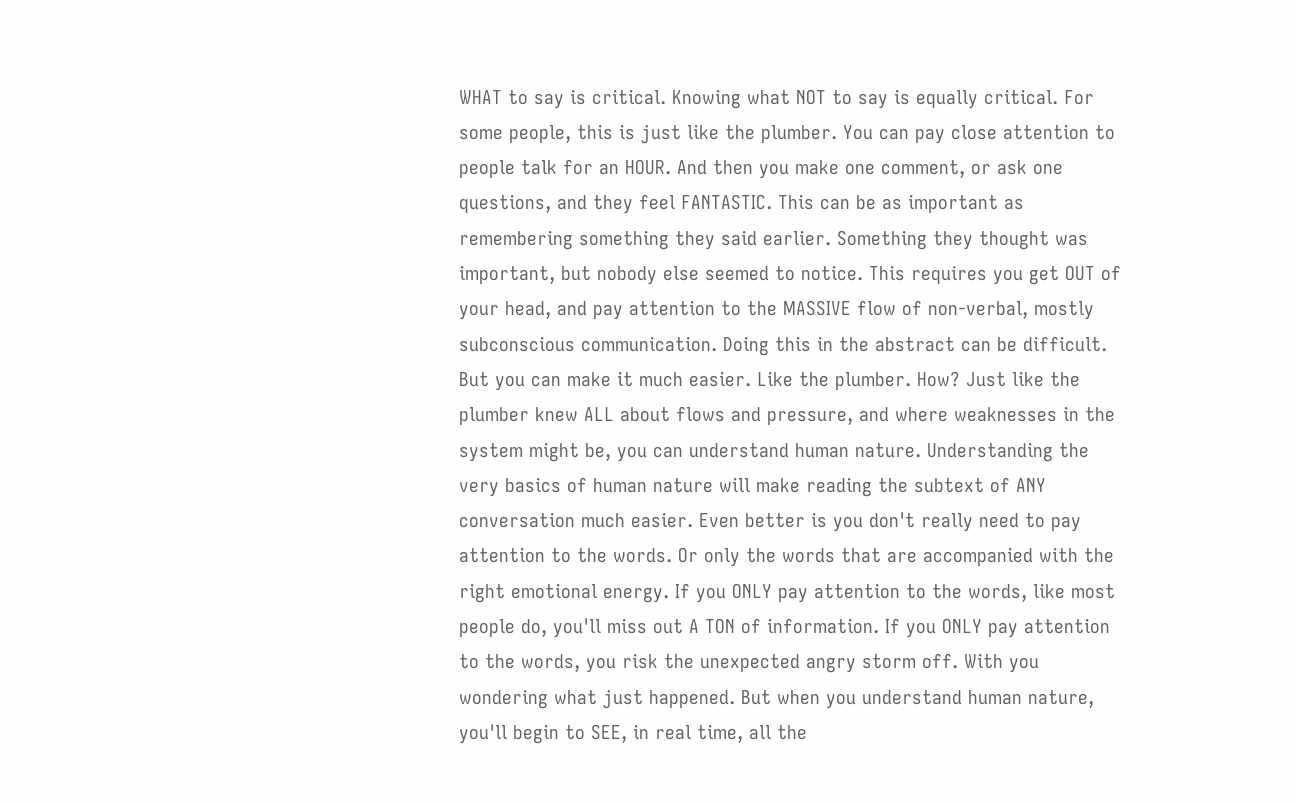WHAT to say is critical. Knowing what NOT to say is equally critical. For some people, this is just like the plumber. You can pay close attention to people talk for an HOUR. And then you make one comment, or ask one questions, and they feel FANTASTIC. This can be as important as remembering something they said earlier. Something they thought was important, but nobody else seemed to notice. This requires you get OUT of your head, and pay attention to the MASSIVE flow of non-verbal, mostly subconscious communication. Doing this in the abstract can be difficult. But you can make it much easier. Like the plumber. How? Just like the plumber knew ALL about flows and pressure, and where weaknesses in the system might be, you can understand human nature. Understanding the very basics of human nature will make reading the subtext of ANY conversation much easier. Even better is you don't really need to pay attention to the words. Or only the words that are accompanied with the right emotional energy. If you ONLY pay attention to the words, like most people do, you'll miss out A TON of information. If you ONLY pay attention to the words, you risk the unexpected angry storm off. With you wondering what just happened. But when you understand human nature, you'll begin to SEE, in real time, all the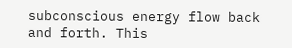subconscious energy flow back and forth. This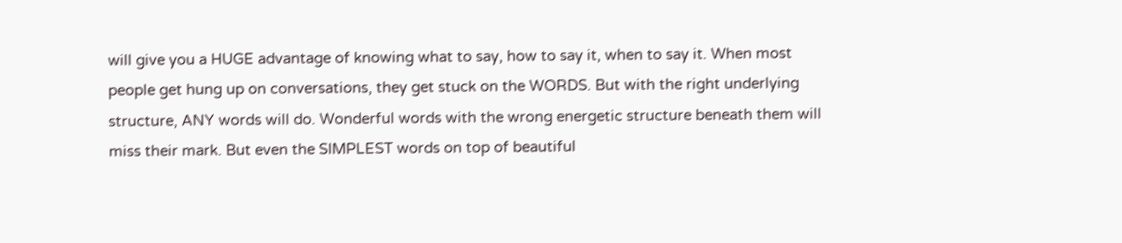will give you a HUGE advantage of knowing what to say, how to say it, when to say it. When most people get hung up on conversations, they get stuck on the WORDS. But with the right underlying structure, ANY words will do. Wonderful words with the wrong energetic structure beneath them will miss their mark. But even the SIMPLEST words on top of beautiful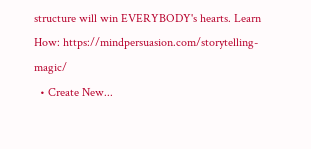structure will win EVERYBODY's hearts. Learn How: https://mindpersuasion.com/storytelling-magic/
  • Create New...